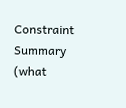Constraint Summary (what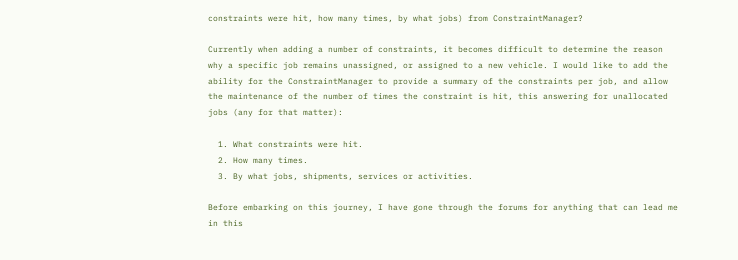constraints were hit, how many times, by what jobs) from ConstraintManager?

Currently when adding a number of constraints, it becomes difficult to determine the reason why a specific job remains unassigned, or assigned to a new vehicle. I would like to add the ability for the ConstraintManager to provide a summary of the constraints per job, and allow the maintenance of the number of times the constraint is hit, this answering for unallocated jobs (any for that matter):

  1. What constraints were hit.
  2. How many times.
  3. By what jobs, shipments, services or activities.

Before embarking on this journey, I have gone through the forums for anything that can lead me in this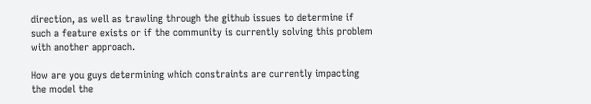direction, as well as trawling through the github issues to determine if such a feature exists or if the community is currently solving this problem with another approach.

How are you guys determining which constraints are currently impacting the model the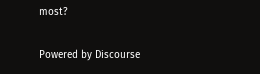most?

Powered by Discourse